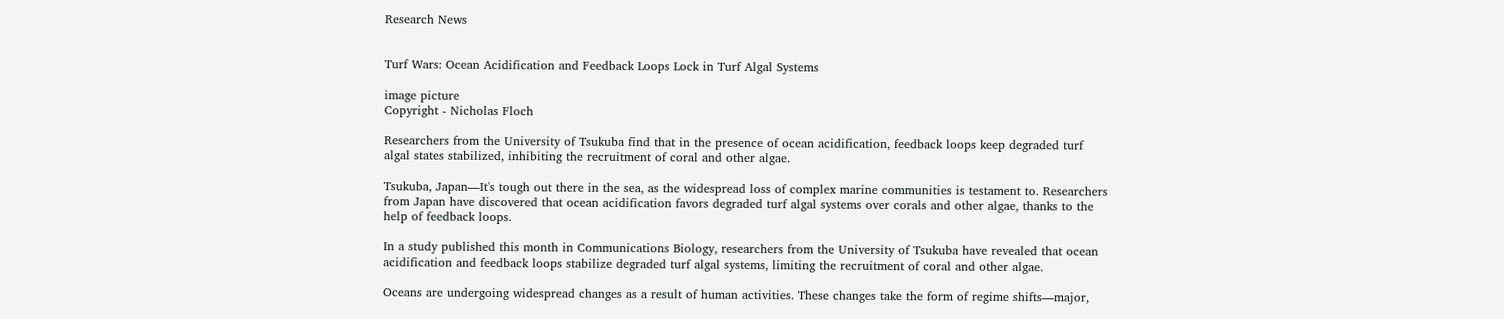Research News


Turf Wars: Ocean Acidification and Feedback Loops Lock in Turf Algal Systems

image picture
Copyright - Nicholas Floch

Researchers from the University of Tsukuba find that in the presence of ocean acidification, feedback loops keep degraded turf algal states stabilized, inhibiting the recruitment of coral and other algae.

Tsukuba, Japan—It's tough out there in the sea, as the widespread loss of complex marine communities is testament to. Researchers from Japan have discovered that ocean acidification favors degraded turf algal systems over corals and other algae, thanks to the help of feedback loops.

In a study published this month in Communications Biology, researchers from the University of Tsukuba have revealed that ocean acidification and feedback loops stabilize degraded turf algal systems, limiting the recruitment of coral and other algae.

Oceans are undergoing widespread changes as a result of human activities. These changes take the form of regime shifts—major,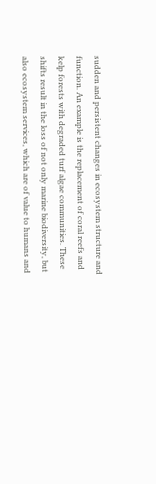sudden and persistent changes in ecosystem structure and function. An example is the replacement of coral reefs and kelp forests with degraded turf algae communities. These shifts result in the loss of not only marine biodiversity, but also ecosystem services, which are of value to humans and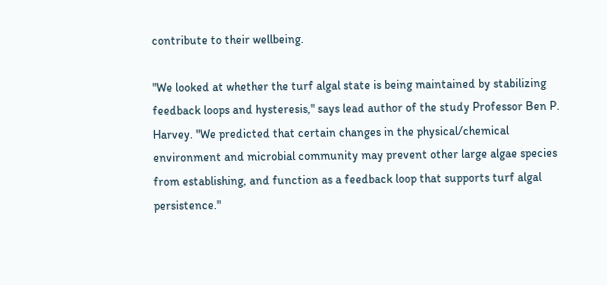contribute to their wellbeing.

"We looked at whether the turf algal state is being maintained by stabilizing feedback loops and hysteresis," says lead author of the study Professor Ben P. Harvey. "We predicted that certain changes in the physical/chemical environment and microbial community may prevent other large algae species from establishing, and function as a feedback loop that supports turf algal persistence."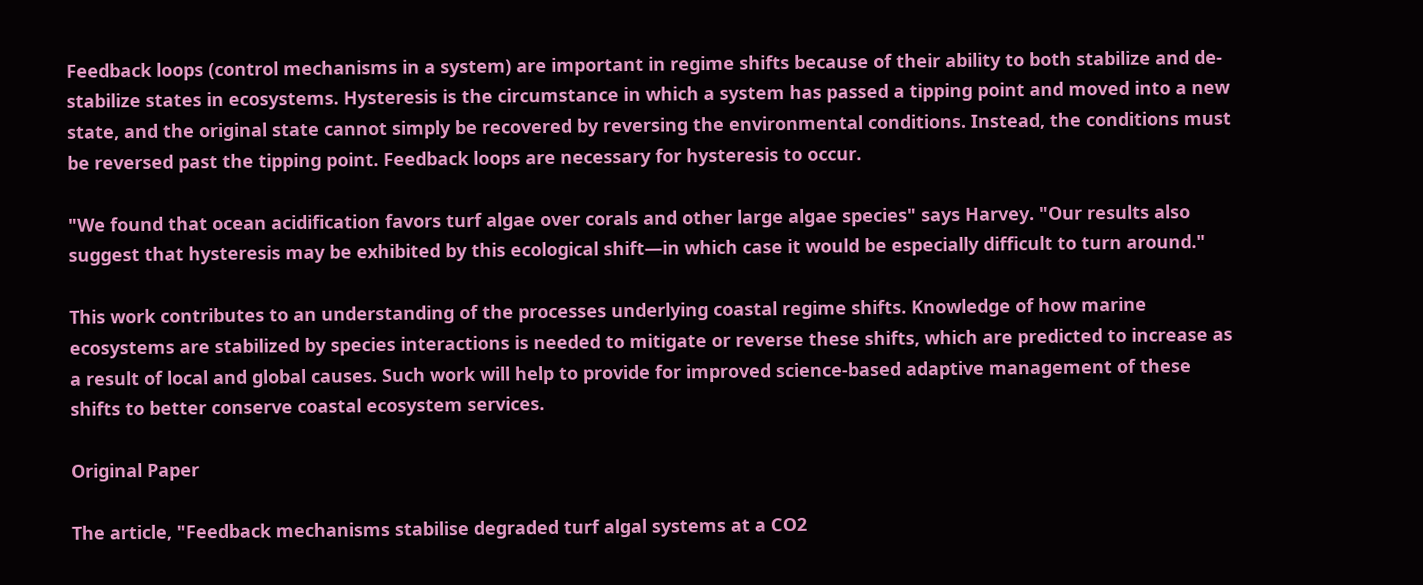Feedback loops (control mechanisms in a system) are important in regime shifts because of their ability to both stabilize and de-stabilize states in ecosystems. Hysteresis is the circumstance in which a system has passed a tipping point and moved into a new state, and the original state cannot simply be recovered by reversing the environmental conditions. Instead, the conditions must be reversed past the tipping point. Feedback loops are necessary for hysteresis to occur.

"We found that ocean acidification favors turf algae over corals and other large algae species" says Harvey. "Our results also suggest that hysteresis may be exhibited by this ecological shift—in which case it would be especially difficult to turn around."

This work contributes to an understanding of the processes underlying coastal regime shifts. Knowledge of how marine ecosystems are stabilized by species interactions is needed to mitigate or reverse these shifts, which are predicted to increase as a result of local and global causes. Such work will help to provide for improved science-based adaptive management of these shifts to better conserve coastal ecosystem services.

Original Paper

The article, "Feedback mechanisms stabilise degraded turf algal systems at a CO2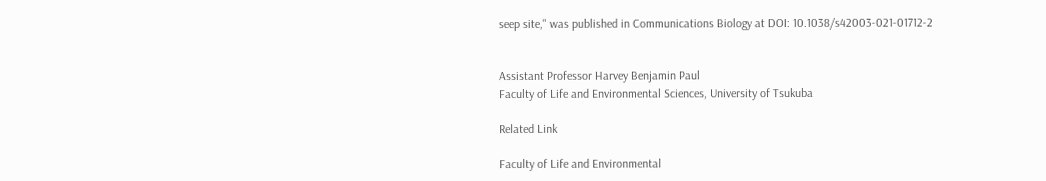seep site," was published in Communications Biology at DOI: 10.1038/s42003-021-01712-2


Assistant Professor Harvey Benjamin Paul
Faculty of Life and Environmental Sciences, University of Tsukuba

Related Link

Faculty of Life and Environmental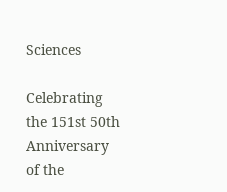Sciences

Celebrating the 151st 50th Anniversary of the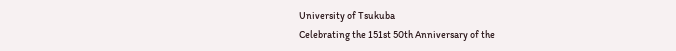University of Tsukuba
Celebrating the 151st 50th Anniversary of the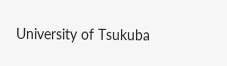University of Tsukuba